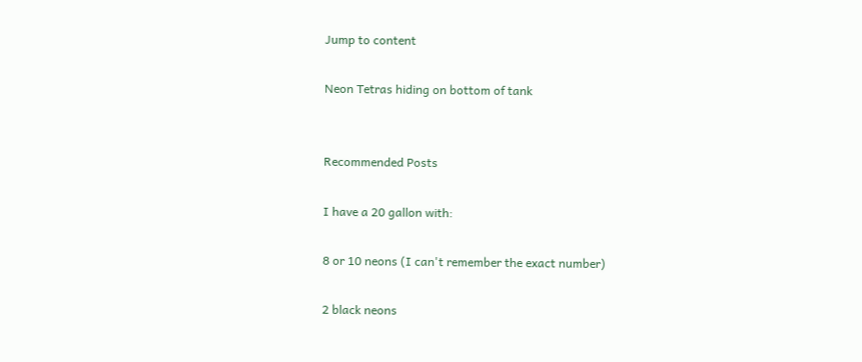Jump to content

Neon Tetras hiding on bottom of tank


Recommended Posts

I have a 20 gallon with:

8 or 10 neons (I can't remember the exact number)

2 black neons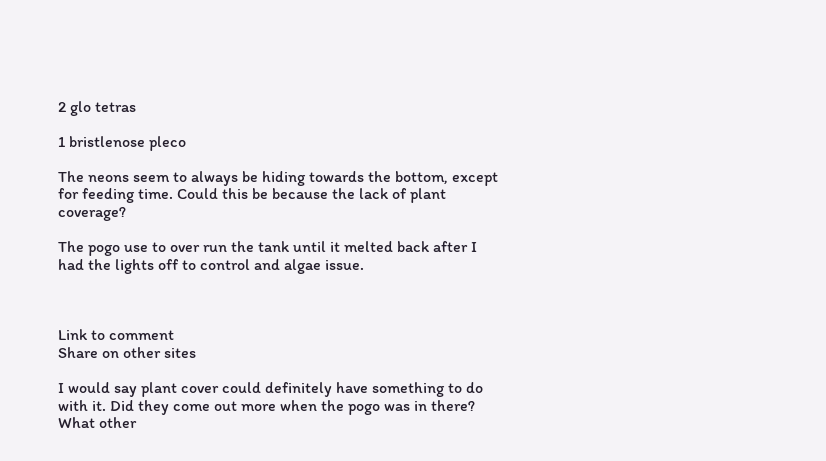2 glo tetras

1 bristlenose pleco

The neons seem to always be hiding towards the bottom, except for feeding time. Could this be because the lack of plant coverage?

The pogo use to over run the tank until it melted back after I had the lights off to control and algae issue.



Link to comment
Share on other sites

I would say plant cover could definitely have something to do with it. Did they come out more when the pogo was in there? What other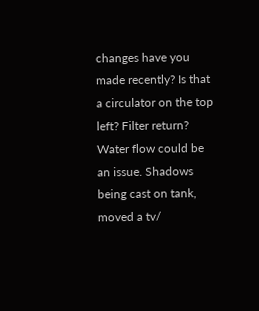changes have you made recently? Is that a circulator on the top left? Filter return? Water flow could be an issue. Shadows being cast on tank, moved a tv/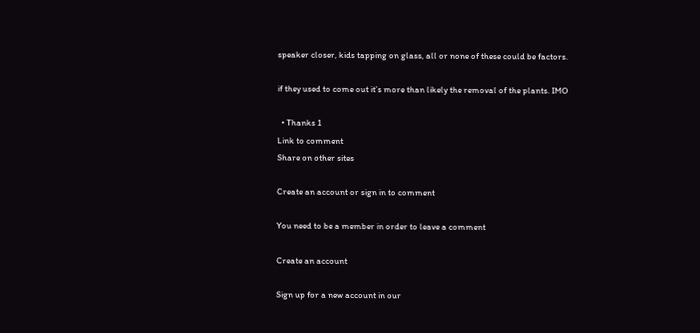speaker closer, kids tapping on glass, all or none of these could be factors.

if they used to come out it’s more than likely the removal of the plants. IMO

  • Thanks 1
Link to comment
Share on other sites

Create an account or sign in to comment

You need to be a member in order to leave a comment

Create an account

Sign up for a new account in our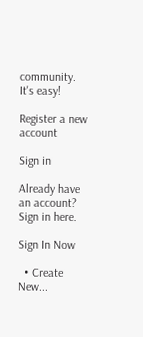community. It's easy!

Register a new account

Sign in

Already have an account? Sign in here.

Sign In Now

  • Create New...